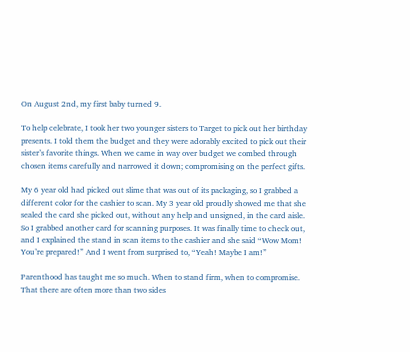On August 2nd, my first baby turned 9.

To help celebrate, I took her two younger sisters to Target to pick out her birthday presents. I told them the budget and they were adorably excited to pick out their sister’s favorite things. When we came in way over budget we combed through chosen items carefully and narrowed it down; compromising on the perfect gifts.

My 6 year old had picked out slime that was out of its packaging, so I grabbed a different color for the cashier to scan. My 3 year old proudly showed me that she sealed the card she picked out, without any help and unsigned, in the card aisle. So I grabbed another card for scanning purposes. It was finally time to check out, and I explained the stand in scan items to the cashier and she said “Wow Mom! You’re prepared!” And I went from surprised to, “Yeah! Maybe I am!”

Parenthood has taught me so much. When to stand firm, when to compromise. That there are often more than two sides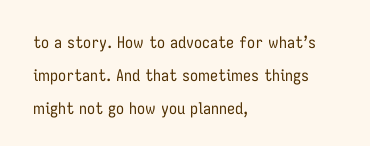to a story. How to advocate for what’s important. And that sometimes things might not go how you planned,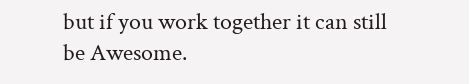but if you work together it can still be Awesome.